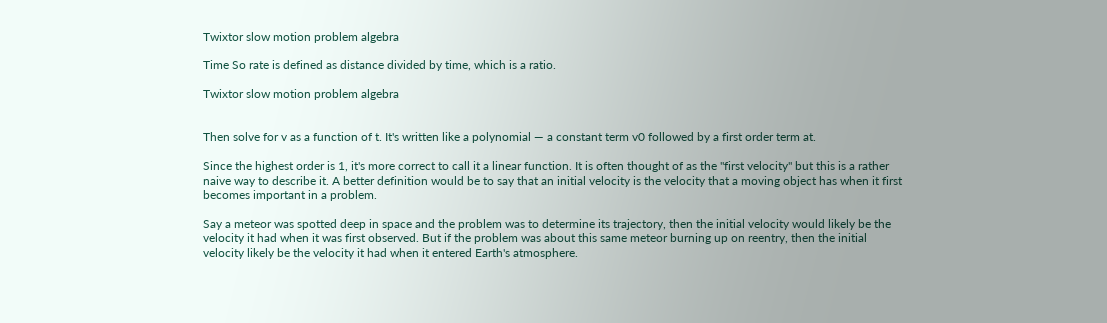Twixtor slow motion problem algebra

Time So rate is defined as distance divided by time, which is a ratio.

Twixtor slow motion problem algebra


Then solve for v as a function of t. It's written like a polynomial — a constant term v0 followed by a first order term at.

Since the highest order is 1, it's more correct to call it a linear function. It is often thought of as the "first velocity" but this is a rather naive way to describe it. A better definition would be to say that an initial velocity is the velocity that a moving object has when it first becomes important in a problem.

Say a meteor was spotted deep in space and the problem was to determine its trajectory, then the initial velocity would likely be the velocity it had when it was first observed. But if the problem was about this same meteor burning up on reentry, then the initial velocity likely be the velocity it had when it entered Earth's atmosphere.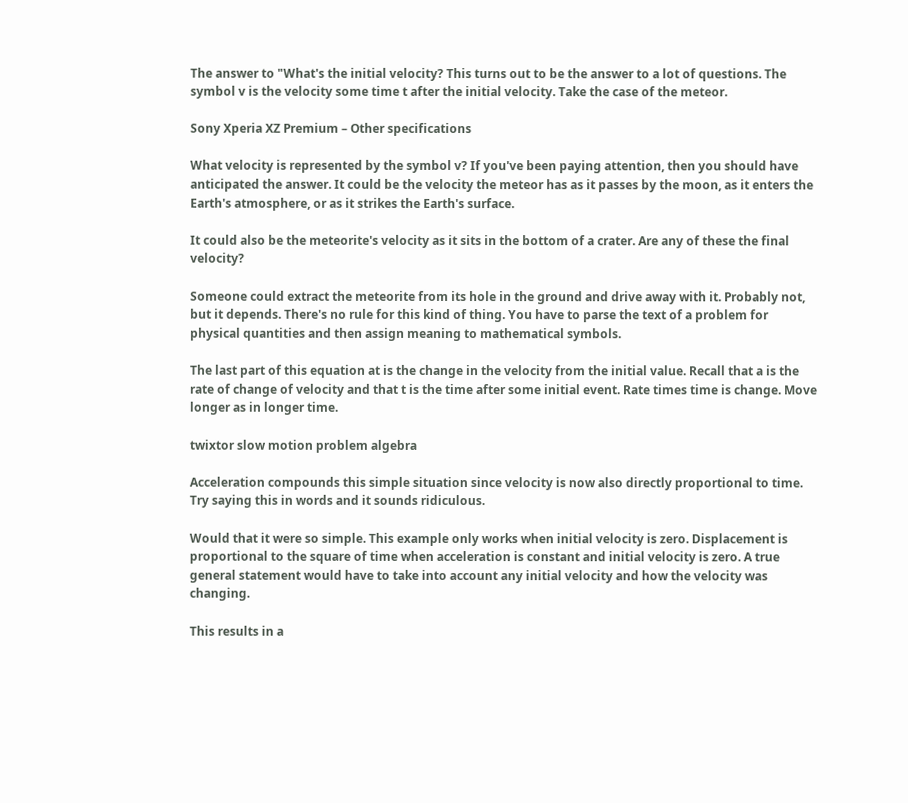The answer to "What's the initial velocity? This turns out to be the answer to a lot of questions. The symbol v is the velocity some time t after the initial velocity. Take the case of the meteor.

Sony Xperia XZ Premium – Other specifications

What velocity is represented by the symbol v? If you've been paying attention, then you should have anticipated the answer. It could be the velocity the meteor has as it passes by the moon, as it enters the Earth's atmosphere, or as it strikes the Earth's surface.

It could also be the meteorite's velocity as it sits in the bottom of a crater. Are any of these the final velocity?

Someone could extract the meteorite from its hole in the ground and drive away with it. Probably not, but it depends. There's no rule for this kind of thing. You have to parse the text of a problem for physical quantities and then assign meaning to mathematical symbols.

The last part of this equation at is the change in the velocity from the initial value. Recall that a is the rate of change of velocity and that t is the time after some initial event. Rate times time is change. Move longer as in longer time.

twixtor slow motion problem algebra

Acceleration compounds this simple situation since velocity is now also directly proportional to time. Try saying this in words and it sounds ridiculous.

Would that it were so simple. This example only works when initial velocity is zero. Displacement is proportional to the square of time when acceleration is constant and initial velocity is zero. A true general statement would have to take into account any initial velocity and how the velocity was changing.

This results in a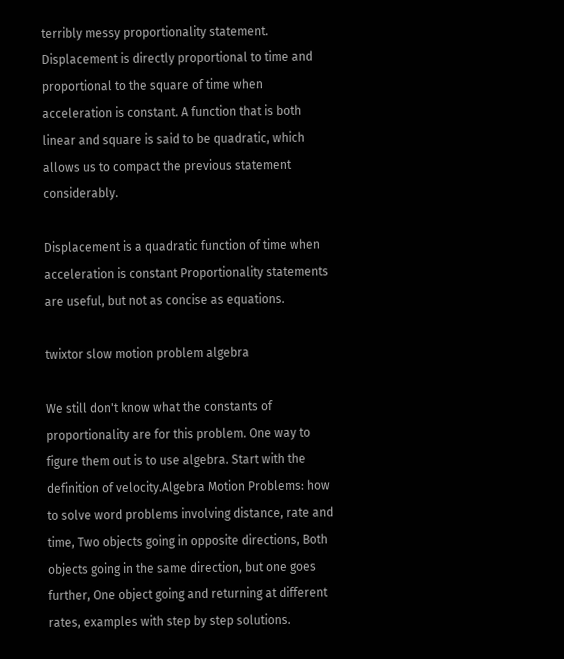terribly messy proportionality statement. Displacement is directly proportional to time and proportional to the square of time when acceleration is constant. A function that is both linear and square is said to be quadratic, which allows us to compact the previous statement considerably.

Displacement is a quadratic function of time when acceleration is constant Proportionality statements are useful, but not as concise as equations.

twixtor slow motion problem algebra

We still don't know what the constants of proportionality are for this problem. One way to figure them out is to use algebra. Start with the definition of velocity.Algebra Motion Problems: how to solve word problems involving distance, rate and time, Two objects going in opposite directions, Both objects going in the same direction, but one goes further, One object going and returning at different rates, examples with step by step solutions.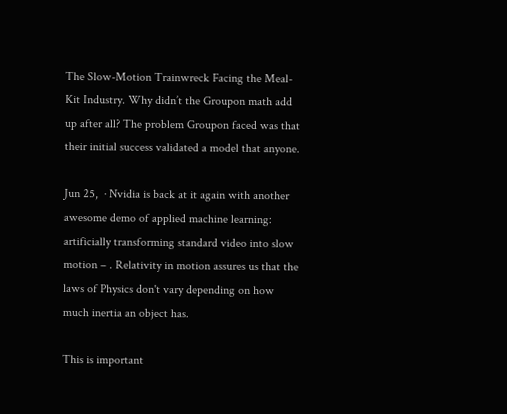The Slow-Motion Trainwreck Facing the Meal-Kit Industry. Why didn’t the Groupon math add up after all? The problem Groupon faced was that their initial success validated a model that anyone.

Jun 25,  · Nvidia is back at it again with another awesome demo of applied machine learning: artificially transforming standard video into slow motion – . Relativity in motion assures us that the laws of Physics don't vary depending on how much inertia an object has.

This is important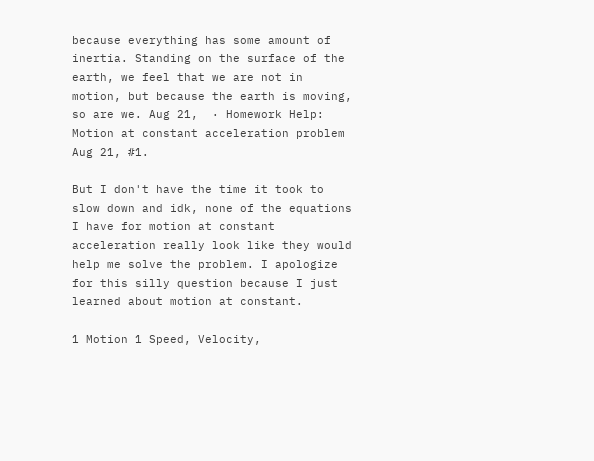because everything has some amount of inertia. Standing on the surface of the earth, we feel that we are not in motion, but because the earth is moving, so are we. Aug 21,  · Homework Help: Motion at constant acceleration problem Aug 21, #1.

But I don't have the time it took to slow down and idk, none of the equations I have for motion at constant acceleration really look like they would help me solve the problem. I apologize for this silly question because I just learned about motion at constant.

1 Motion 1 Speed, Velocity,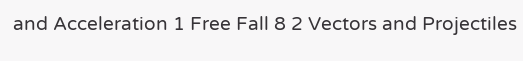and Acceleration 1 Free Fall 8 2 Vectors and Projectiles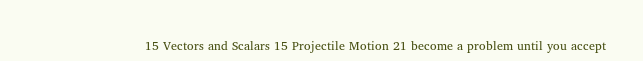15 Vectors and Scalars 15 Projectile Motion 21 become a problem until you accept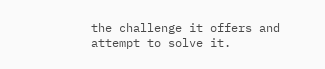the challenge it offers and attempt to solve it.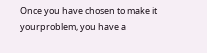Once you have chosen to make it yourproblem, you have a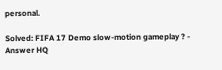personal.

Solved: FIFA 17 Demo slow-motion gameplay ? - Answer HQ